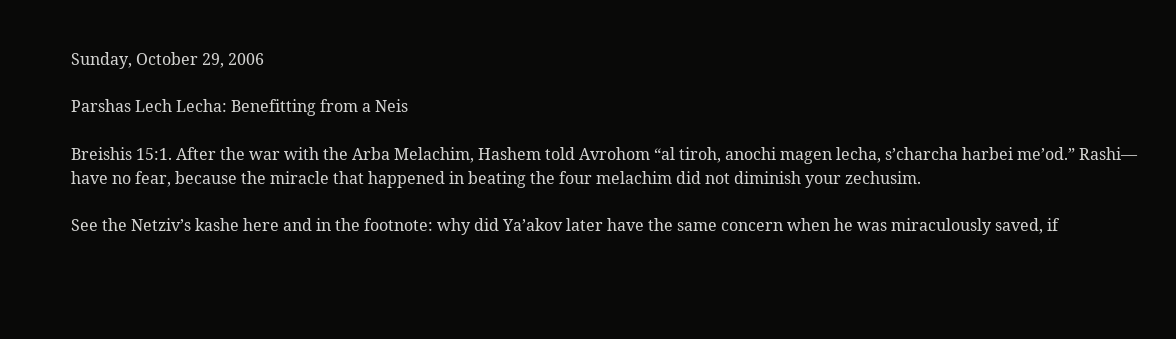Sunday, October 29, 2006

Parshas Lech Lecha: Benefitting from a Neis

Breishis 15:1. After the war with the Arba Melachim, Hashem told Avrohom “al tiroh, anochi magen lecha, s’charcha harbei me’od.” Rashi— have no fear, because the miracle that happened in beating the four melachim did not diminish your zechusim.

See the Netziv’s kashe here and in the footnote: why did Ya’akov later have the same concern when he was miraculously saved, if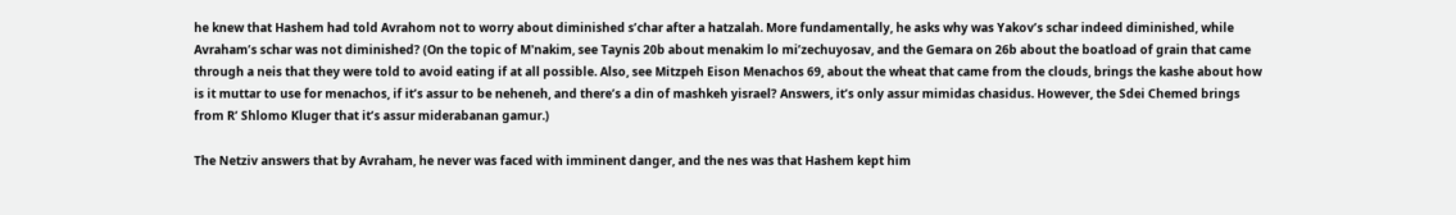he knew that Hashem had told Avrahom not to worry about diminished s’char after a hatzalah. More fundamentally, he asks why was Yakov’s schar indeed diminished, while Avraham’s schar was not diminished? (On the topic of M'nakim, see Taynis 20b about menakim lo mi’zechuyosav, and the Gemara on 26b about the boatload of grain that came through a neis that they were told to avoid eating if at all possible. Also, see Mitzpeh Eison Menachos 69, about the wheat that came from the clouds, brings the kashe about how is it muttar to use for menachos, if it’s assur to be neheneh, and there’s a din of mashkeh yisrael? Answers, it’s only assur mimidas chasidus. However, the Sdei Chemed brings from R’ Shlomo Kluger that it’s assur miderabanan gamur.)

The Netziv answers that by Avraham, he never was faced with imminent danger, and the nes was that Hashem kept him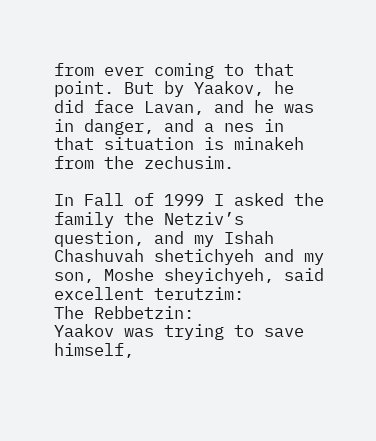from ever coming to that point. But by Yaakov, he did face Lavan, and he was in danger, and a nes in that situation is minakeh from the zechusim.

In Fall of 1999 I asked the family the Netziv’s question, and my Ishah Chashuvah shetichyeh and my son, Moshe sheyichyeh, said excellent terutzim:
The Rebbetzin:
Yaakov was trying to save himself,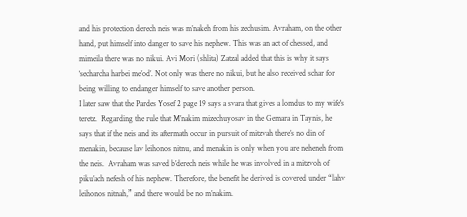and his protection derech neis was m’nakeh from his zechusim. Avraham, on the other hand, put himself into danger to save his nephew. This was an act of chessed, and mimeila there was no nikui. Avi Mori (shlita) Zatzal added that this is why it says ‘secharcha harbei me’od’. Not only was there no nikui, but he also received schar for being willing to endanger himself to save another person.
I later saw that the Pardes Yosef 2 page 19 says a svara that gives a lomdus to my wife's teretz.  Regarding the rule that M’nakim mizechuyosav in the Gemara in Taynis, he says that if the neis and its aftermath occur in pursuit of mitzvah there’s no din of menakin, because lav leihonos nitnu, and menakin is only when you are neheneh from the neis.  Avraham was saved b’derech neis while he was involved in a mitzvoh of piku’ach nefesh of his nephew. Therefore, the benefit he derived is covered under “lahv leihonos nitnah,” and there would be no m’nakim.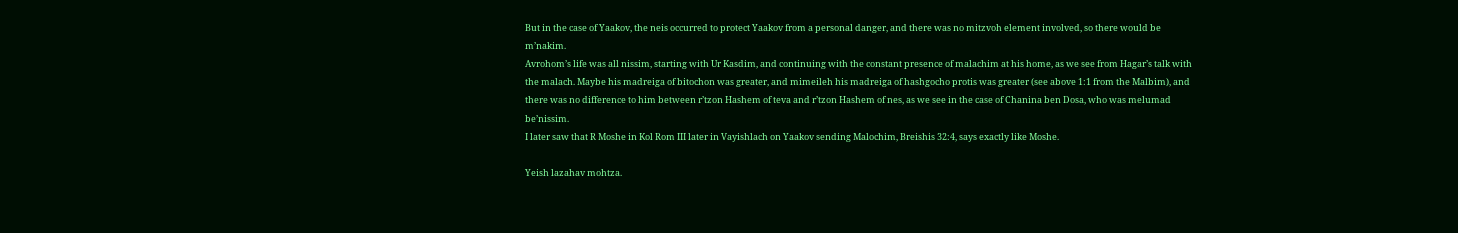But in the case of Yaakov, the neis occurred to protect Yaakov from a personal danger, and there was no mitzvoh element involved, so there would be m’nakim.
Avrohom’s life was all nissim, starting with Ur Kasdim, and continuing with the constant presence of malachim at his home, as we see from Hagar’s talk with the malach. Maybe his madreiga of bitochon was greater, and mimeileh his madreiga of hashgocho protis was greater (see above 1:1 from the Malbim), and there was no difference to him between r’tzon Hashem of teva and r’tzon Hashem of nes, as we see in the case of Chanina ben Dosa, who was melumad be’nissim.
I later saw that R Moshe in Kol Rom III later in Vayishlach on Yaakov sending Malochim, Breishis 32:4, says exactly like Moshe.

Yeish lazahav mohtza.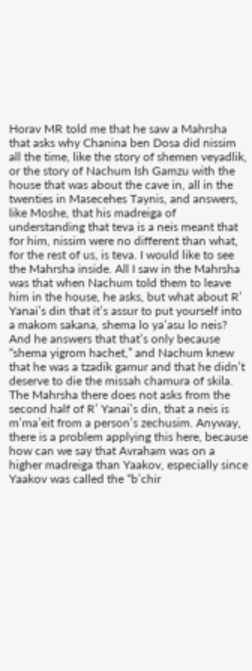Horav MR told me that he saw a Mahrsha that asks why Chanina ben Dosa did nissim all the time, like the story of shemen veyadlik, or the story of Nachum Ish Gamzu with the house that was about the cave in, all in the twenties in Masecehes Taynis, and answers, like Moshe, that his madreiga of understanding that teva is a neis meant that for him, nissim were no different than what, for the rest of us, is teva. I would like to see the Mahrsha inside. All I saw in the Mahrsha was that when Nachum told them to leave him in the house, he asks, but what about R’ Yanai’s din that it’s assur to put yourself into a makom sakana, shema lo ya’asu lo neis? And he answers that that’s only because “shema yigrom hachet,” and Nachum knew that he was a tzadik gamur and that he didn’t deserve to die the missah chamura of skila. The Mahrsha there does not asks from the second half of R’ Yanai’s din, that a neis is m’ma’eit from a person’s zechusim. Anyway, there is a problem applying this here, because how can we say that Avraham was on a higher madreiga than Yaakov, especially since Yaakov was called the “b’chir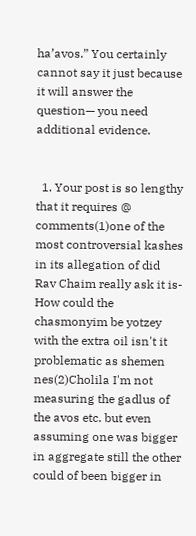ha’avos.” You certainly cannot say it just because it will answer the question— you need additional evidence.


  1. Your post is so lengthy that it requires @ comments(1)one of the most controversial kashes in its allegation of did Rav Chaim really ask it is-How could the chasmonyim be yotzey with the extra oil isn't it problematic as shemen nes(2)Cholila I'm not measuring the gadlus of the avos etc. but even assuming one was bigger in aggregate still the other could of been bigger in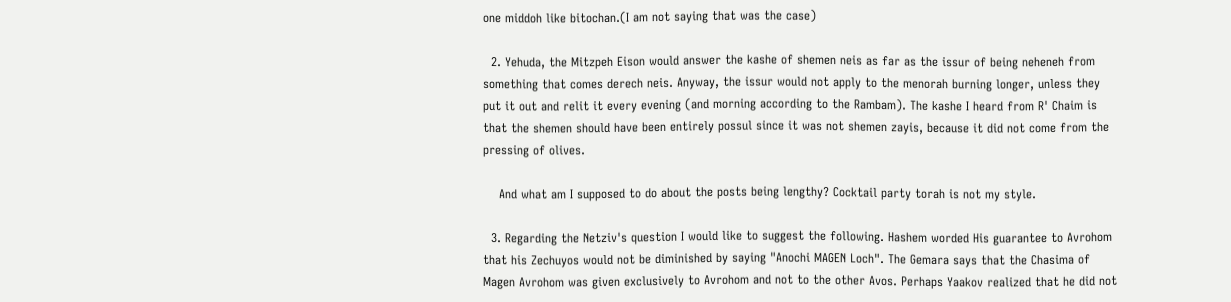one middoh like bitochan.(I am not saying that was the case)

  2. Yehuda, the Mitzpeh Eison would answer the kashe of shemen neis as far as the issur of being neheneh from something that comes derech neis. Anyway, the issur would not apply to the menorah burning longer, unless they put it out and relit it every evening (and morning according to the Rambam). The kashe I heard from R' Chaim is that the shemen should have been entirely possul since it was not shemen zayis, because it did not come from the pressing of olives.

    And what am I supposed to do about the posts being lengthy? Cocktail party torah is not my style.

  3. Regarding the Netziv's question I would like to suggest the following. Hashem worded His guarantee to Avrohom that his Zechuyos would not be diminished by saying "Anochi MAGEN Loch". The Gemara says that the Chasima of Magen Avrohom was given exclusively to Avrohom and not to the other Avos. Perhaps Yaakov realized that he did not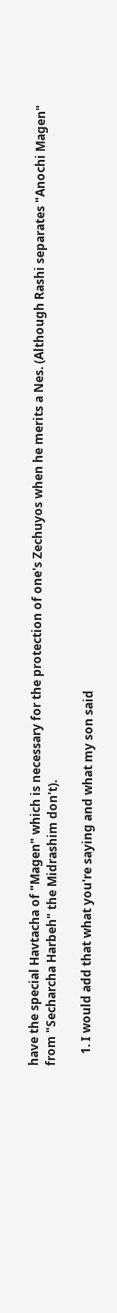have the special Havtacha of "Magen" which is necessary for the protection of one's Zechuyos when he merits a Nes. (Although Rashi separates "Anochi Magen" from "Secharcha Harbeh" the Midrashim don't).

    1. I would add that what you're saying and what my son said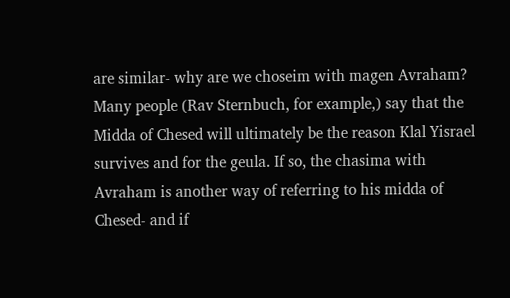are similar- why are we choseim with magen Avraham? Many people (Rav Sternbuch, for example,) say that the Midda of Chesed will ultimately be the reason Klal Yisrael survives and for the geula. If so, the chasima with Avraham is another way of referring to his midda of Chesed- and if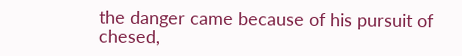the danger came because of his pursuit of chesed,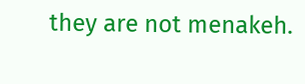they are not menakeh.